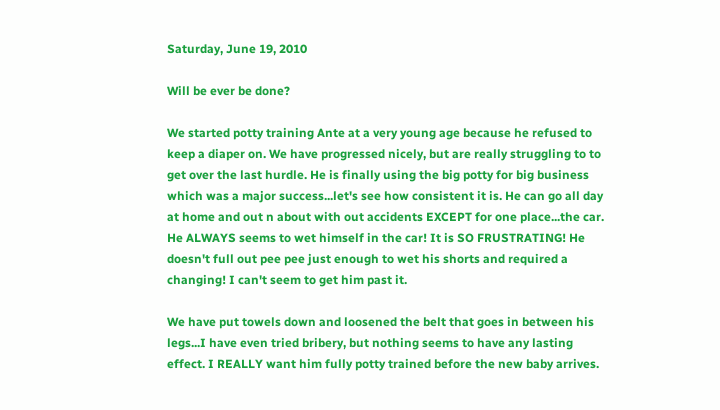Saturday, June 19, 2010

Will be ever be done?

We started potty training Ante at a very young age because he refused to keep a diaper on. We have progressed nicely, but are really struggling to to get over the last hurdle. He is finally using the big potty for big business which was a major success...let's see how consistent it is. He can go all day at home and out n about with out accidents EXCEPT for one place...the car. He ALWAYS seems to wet himself in the car! It is SO FRUSTRATING! He doesn't full out pee pee just enough to wet his shorts and required a changing! I can't seem to get him past it.

We have put towels down and loosened the belt that goes in between his legs...I have even tried bribery, but nothing seems to have any lasting effect. I REALLY want him fully potty trained before the new baby arrives.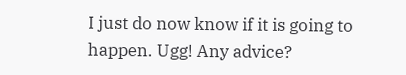I just do now know if it is going to happen. Ugg! Any advice?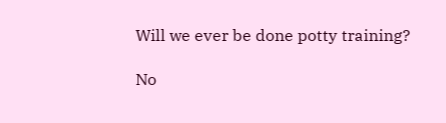Will we ever be done potty training?

No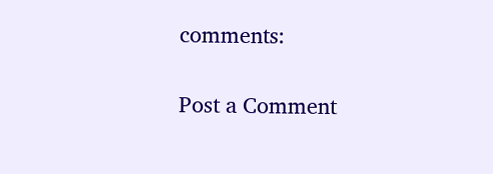comments:

Post a Comment